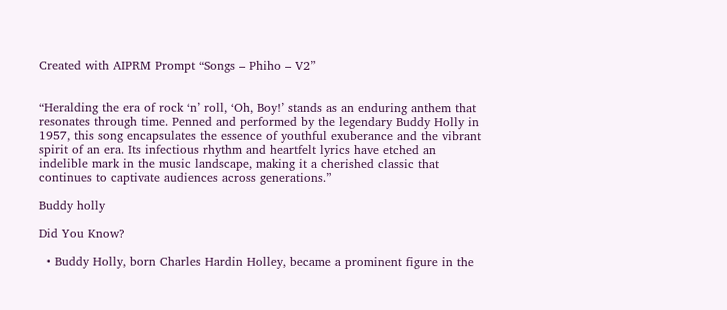Created with AIPRM Prompt “Songs – Phiho – V2”


“Heralding the era of rock ‘n’ roll, ‘Oh, Boy!’ stands as an enduring anthem that resonates through time. Penned and performed by the legendary Buddy Holly in 1957, this song encapsulates the essence of youthful exuberance and the vibrant spirit of an era. Its infectious rhythm and heartfelt lyrics have etched an indelible mark in the music landscape, making it a cherished classic that continues to captivate audiences across generations.”

Buddy holly

Did You Know?

  • Buddy Holly, born Charles Hardin Holley, became a prominent figure in the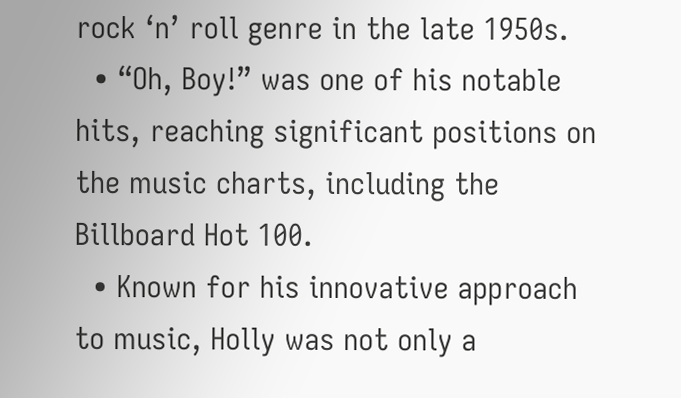rock ‘n’ roll genre in the late 1950s.
  • “Oh, Boy!” was one of his notable hits, reaching significant positions on the music charts, including the Billboard Hot 100.
  • Known for his innovative approach to music, Holly was not only a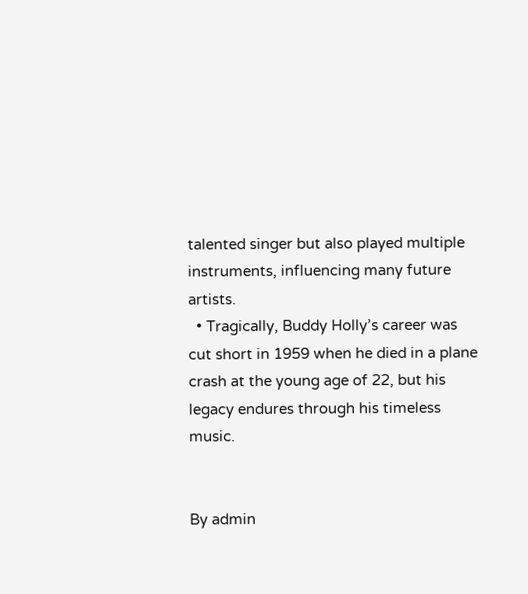talented singer but also played multiple instruments, influencing many future artists.
  • Tragically, Buddy Holly’s career was cut short in 1959 when he died in a plane crash at the young age of 22, but his legacy endures through his timeless music.


By admin